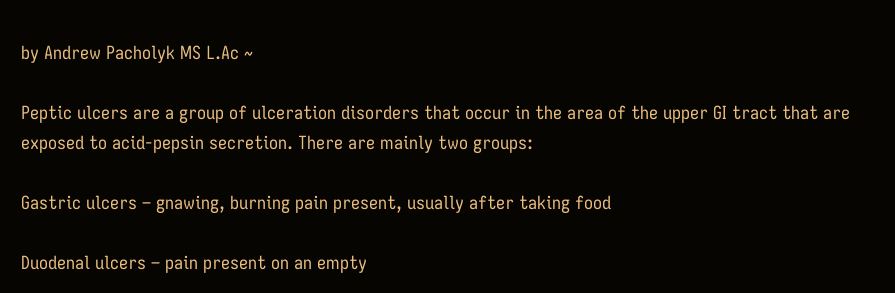by Andrew Pacholyk MS L.Ac ~

Peptic ulcers are a group of ulceration disorders that occur in the area of the upper GI tract that are exposed to acid-pepsin secretion. There are mainly two groups:

Gastric ulcers – gnawing, burning pain present, usually after taking food

Duodenal ulcers – pain present on an empty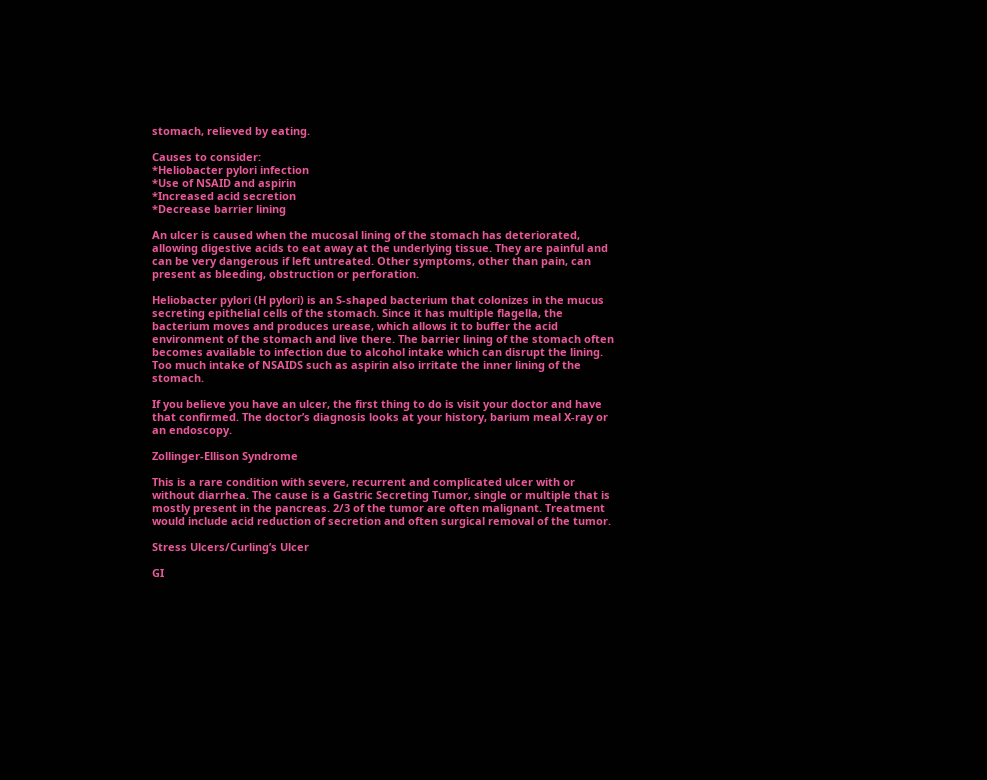stomach, relieved by eating.

Causes to consider:
*Heliobacter pylori infection
*Use of NSAID and aspirin
*Increased acid secretion
*Decrease barrier lining

An ulcer is caused when the mucosal lining of the stomach has deteriorated, allowing digestive acids to eat away at the underlying tissue. They are painful and can be very dangerous if left untreated. Other symptoms, other than pain, can present as bleeding, obstruction or perforation.

Heliobacter pylori (H pylori) is an S-shaped bacterium that colonizes in the mucus secreting epithelial cells of the stomach. Since it has multiple flagella, the bacterium moves and produces urease, which allows it to buffer the acid environment of the stomach and live there. The barrier lining of the stomach often becomes available to infection due to alcohol intake which can disrupt the lining. Too much intake of NSAIDS such as aspirin also irritate the inner lining of the stomach.

If you believe you have an ulcer, the first thing to do is visit your doctor and have that confirmed. The doctor’s diagnosis looks at your history, barium meal X-ray or an endoscopy.

Zollinger-Ellison Syndrome

This is a rare condition with severe, recurrent and complicated ulcer with or without diarrhea. The cause is a Gastric Secreting Tumor, single or multiple that is mostly present in the pancreas. 2/3 of the tumor are often malignant. Treatment would include acid reduction of secretion and often surgical removal of the tumor.

Stress Ulcers/Curling’s Ulcer

GI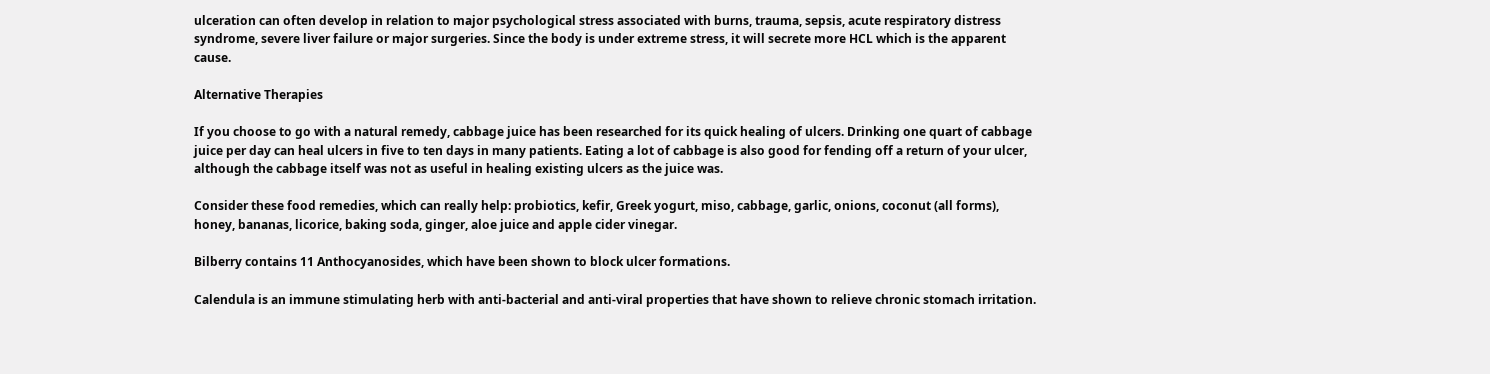ulceration can often develop in relation to major psychological stress associated with burns, trauma, sepsis, acute respiratory distress syndrome, severe liver failure or major surgeries. Since the body is under extreme stress, it will secrete more HCL which is the apparent cause.

Alternative Therapies

If you choose to go with a natural remedy, cabbage juice has been researched for its quick healing of ulcers. Drinking one quart of cabbage juice per day can heal ulcers in five to ten days in many patients. Eating a lot of cabbage is also good for fending off a return of your ulcer, although the cabbage itself was not as useful in healing existing ulcers as the juice was.

Consider these food remedies, which can really help: probiotics, kefir, Greek yogurt, miso, cabbage, garlic, onions, coconut (all forms), honey, bananas, licorice, baking soda, ginger, aloe juice and apple cider vinegar.

Bilberry contains 11 Anthocyanosides, which have been shown to block ulcer formations.

Calendula is an immune stimulating herb with anti-bacterial and anti-viral properties that have shown to relieve chronic stomach irritation.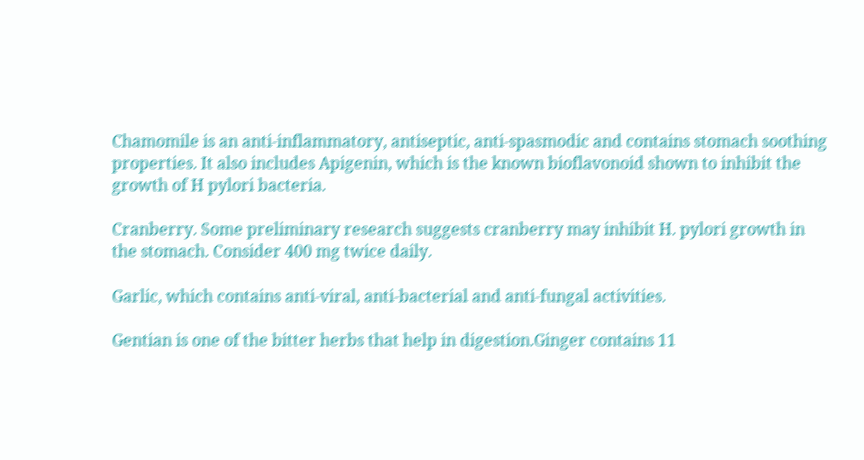Chamomile is an anti-inflammatory, antiseptic, anti-spasmodic and contains stomach soothing properties. It also includes Apigenin, which is the known bioflavonoid shown to inhibit the growth of H pylori bacteria.

Cranberry. Some preliminary research suggests cranberry may inhibit H. pylori growth in the stomach. Consider 400 mg twice daily.

Garlic, which contains anti-viral, anti-bacterial and anti-fungal activities.

Gentian is one of the bitter herbs that help in digestion.Ginger contains 11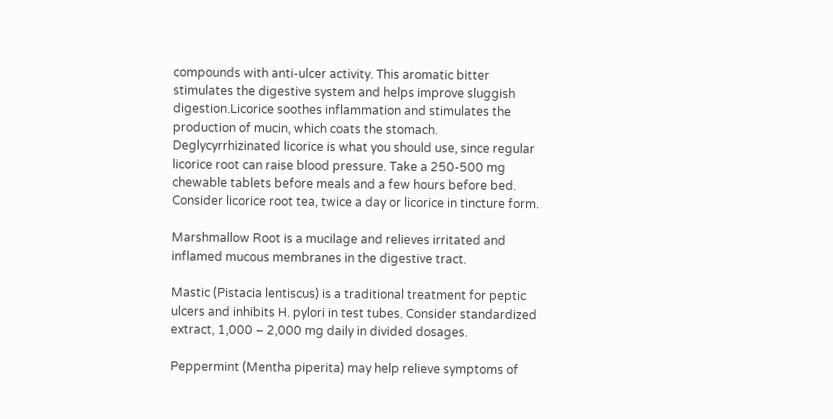compounds with anti-ulcer activity. This aromatic bitter stimulates the digestive system and helps improve sluggish digestion.Licorice soothes inflammation and stimulates the production of mucin, which coats the stomach. Deglycyrrhizinated licorice is what you should use, since regular licorice root can raise blood pressure. Take a 250-500 mg chewable tablets before meals and a few hours before bed. Consider licorice root tea, twice a day or licorice in tincture form.

Marshmallow Root is a mucilage and relieves irritated and inflamed mucous membranes in the digestive tract.

Mastic (Pistacia lentiscus) is a traditional treatment for peptic ulcers and inhibits H. pylori in test tubes. Consider standardized extract, 1,000 – 2,000 mg daily in divided dosages.

Peppermint (Mentha piperita) may help relieve symptoms of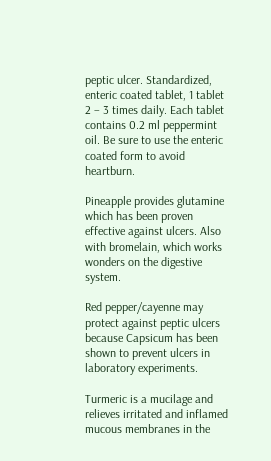peptic ulcer. Standardized, enteric coated tablet, 1 tablet 2 – 3 times daily. Each tablet contains 0.2 ml peppermint oil. Be sure to use the enteric coated form to avoid heartburn.

Pineapple provides glutamine which has been proven effective against ulcers. Also with bromelain, which works wonders on the digestive system.

Red pepper/cayenne may protect against peptic ulcers because Capsicum has been shown to prevent ulcers in laboratory experiments.

Turmeric is a mucilage and relieves irritated and inflamed mucous membranes in the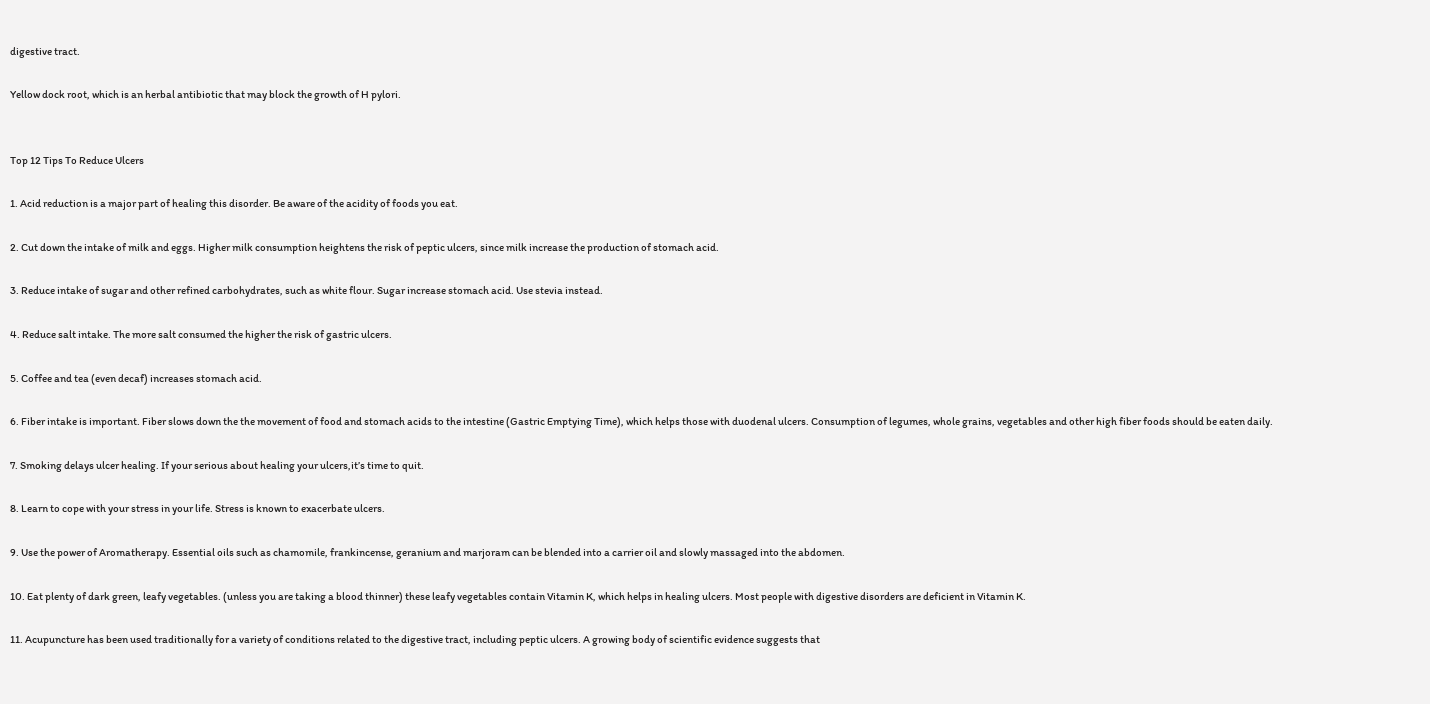digestive tract.

Yellow dock root, which is an herbal antibiotic that may block the growth of H pylori.


Top 12 Tips To Reduce Ulcers

1. Acid reduction is a major part of healing this disorder. Be aware of the acidity of foods you eat.

2. Cut down the intake of milk and eggs. Higher milk consumption heightens the risk of peptic ulcers, since milk increase the production of stomach acid.

3. Reduce intake of sugar and other refined carbohydrates, such as white flour. Sugar increase stomach acid. Use stevia instead.

4. Reduce salt intake. The more salt consumed the higher the risk of gastric ulcers.

5. Coffee and tea (even decaf) increases stomach acid.

6. Fiber intake is important. Fiber slows down the the movement of food and stomach acids to the intestine (Gastric Emptying Time), which helps those with duodenal ulcers. Consumption of legumes, whole grains, vegetables and other high fiber foods should be eaten daily.

7. Smoking delays ulcer healing. If your serious about healing your ulcers,it’s time to quit.

8. Learn to cope with your stress in your life. Stress is known to exacerbate ulcers.

9. Use the power of Aromatherapy. Essential oils such as chamomile, frankincense, geranium and marjoram can be blended into a carrier oil and slowly massaged into the abdomen.

10. Eat plenty of dark green, leafy vegetables. (unless you are taking a blood thinner) these leafy vegetables contain Vitamin K, which helps in healing ulcers. Most people with digestive disorders are deficient in Vitamin K.

11. Acupuncture has been used traditionally for a variety of conditions related to the digestive tract, including peptic ulcers. A growing body of scientific evidence suggests that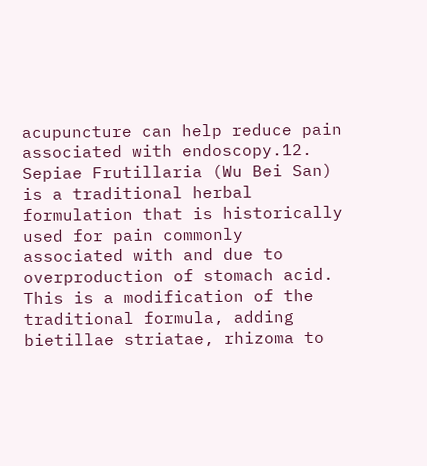acupuncture can help reduce pain associated with endoscopy.12. Sepiae Frutillaria (Wu Bei San) is a traditional herbal formulation that is historically used for pain commonly associated with and due to overproduction of stomach acid. This is a modification of the traditional formula, adding bietillae striatae, rhizoma to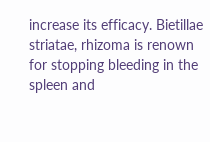increase its efficacy. Bietillae striatae, rhizoma is renown for stopping bleeding in the spleen and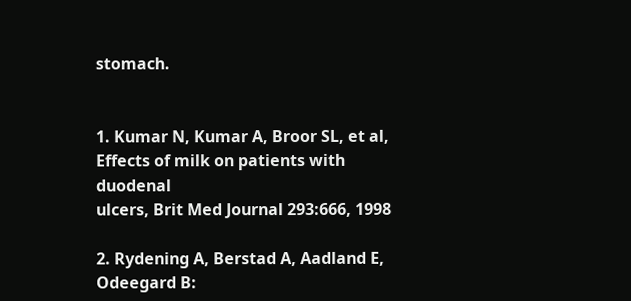stomach.


1. Kumar N, Kumar A, Broor SL, et al, Effects of milk on patients with duodenal
ulcers, Brit Med Journal 293:666, 1998

2. Rydening A, Berstad A, Aadland E, Odeegard B: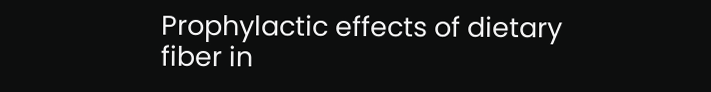Prophylactic effects of dietary
fiber in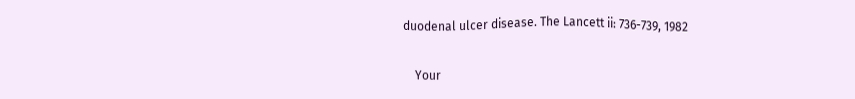duodenal ulcer disease. The Lancett ii: 736-739, 1982

    Your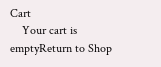Cart
    Your cart is emptyReturn to Shop